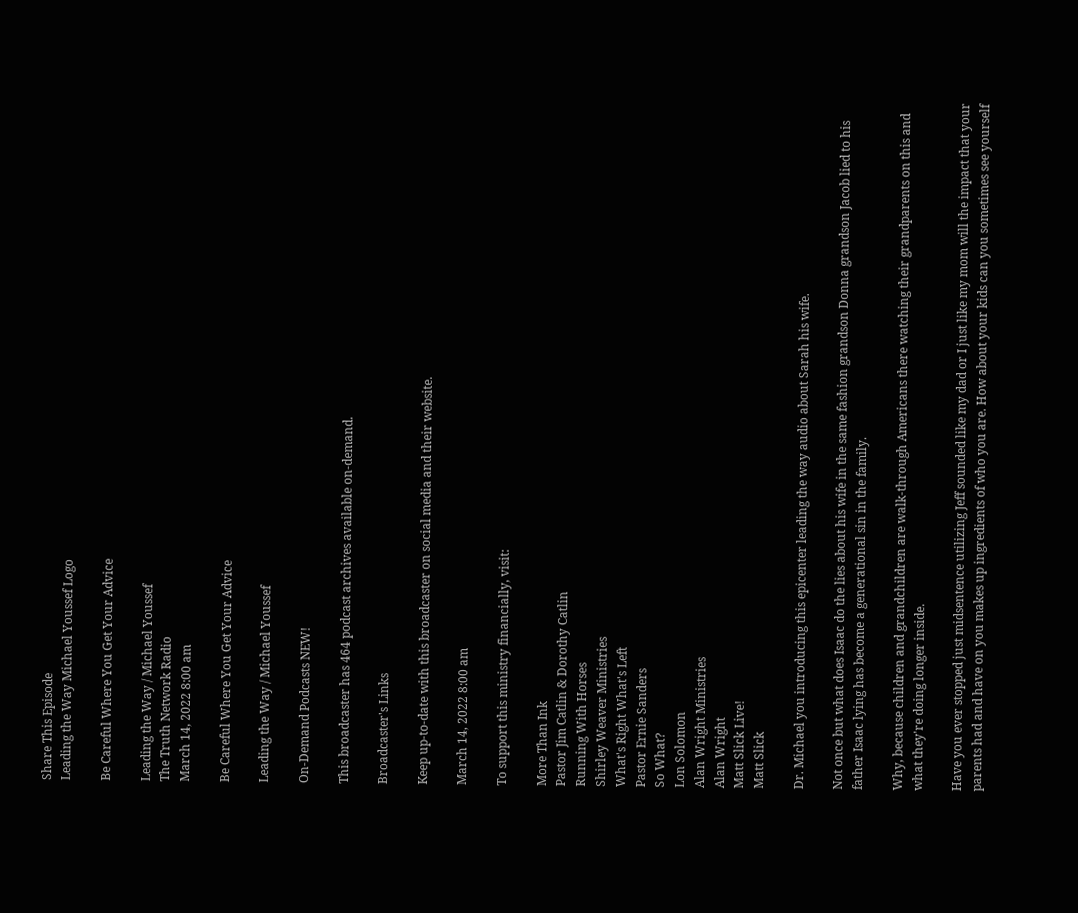Share This Episode
Leading the Way Michael Youssef Logo

Be Careful Where You Get Your Advice

Leading the Way / Michael Youssef
The Truth Network Radio
March 14, 2022 8:00 am

Be Careful Where You Get Your Advice

Leading the Way / Michael Youssef

On-Demand Podcasts NEW!

This broadcaster has 464 podcast archives available on-demand.

Broadcaster's Links

Keep up-to-date with this broadcaster on social media and their website.

March 14, 2022 8:00 am

To support this ministry financially, visit:

More Than Ink
Pastor Jim Catlin & Dorothy Catlin
Running With Horses
Shirley Weaver Ministries
What's Right What's Left
Pastor Ernie Sanders
So What?
Lon Solomon
Alan Wright Ministries
Alan Wright
Matt Slick Live!
Matt Slick

Dr. Michael you introducing this epicenter leading the way audio about Sarah his wife.

Not once but what does Isaac do the lies about his wife in the same fashion grandson Donna grandson Jacob lied to his father Isaac lying has become a generational sin in the family.

Why, because children and grandchildren are walk-through Americans there watching their grandparents on this and what they're doing longer inside.

Have you ever stopped just midsentence utilizing Jeff sounded like my dad or I just like my mom will the impact that your parents had and have on you makes up ingredients of who you are. How about your kids can you sometimes see yourself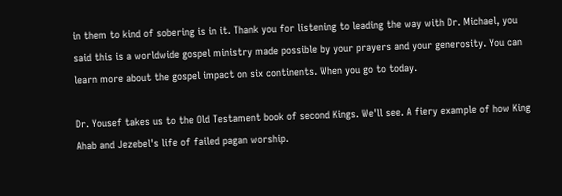in them to kind of sobering is in it. Thank you for listening to leading the way with Dr. Michael, you said this is a worldwide gospel ministry made possible by your prayers and your generosity. You can learn more about the gospel impact on six continents. When you go to today.

Dr. Yousef takes us to the Old Testament book of second Kings. We'll see. A fiery example of how King Ahab and Jezebel's life of failed pagan worship.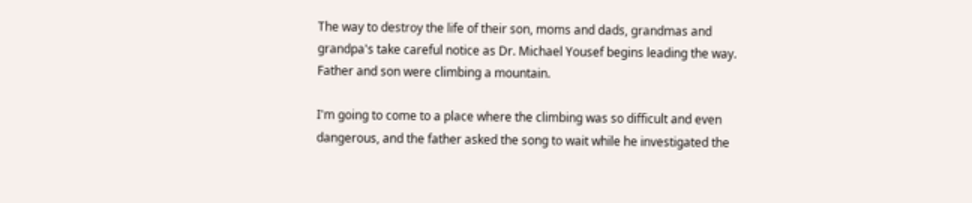The way to destroy the life of their son, moms and dads, grandmas and grandpa's take careful notice as Dr. Michael Yousef begins leading the way. Father and son were climbing a mountain.

I'm going to come to a place where the climbing was so difficult and even dangerous, and the father asked the song to wait while he investigated the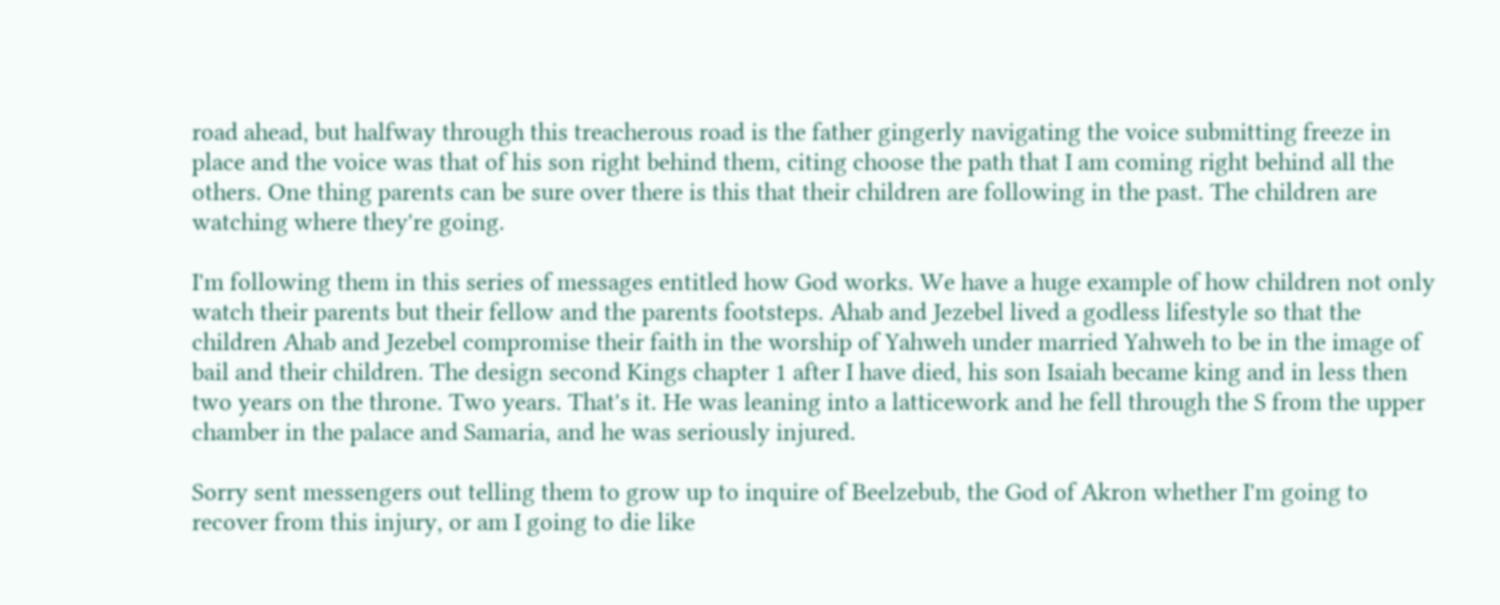road ahead, but halfway through this treacherous road is the father gingerly navigating the voice submitting freeze in place and the voice was that of his son right behind them, citing choose the path that I am coming right behind all the others. One thing parents can be sure over there is this that their children are following in the past. The children are watching where they're going.

I'm following them in this series of messages entitled how God works. We have a huge example of how children not only watch their parents but their fellow and the parents footsteps. Ahab and Jezebel lived a godless lifestyle so that the children Ahab and Jezebel compromise their faith in the worship of Yahweh under married Yahweh to be in the image of bail and their children. The design second Kings chapter 1 after I have died, his son Isaiah became king and in less then two years on the throne. Two years. That's it. He was leaning into a latticework and he fell through the S from the upper chamber in the palace and Samaria, and he was seriously injured.

Sorry sent messengers out telling them to grow up to inquire of Beelzebub, the God of Akron whether I'm going to recover from this injury, or am I going to die like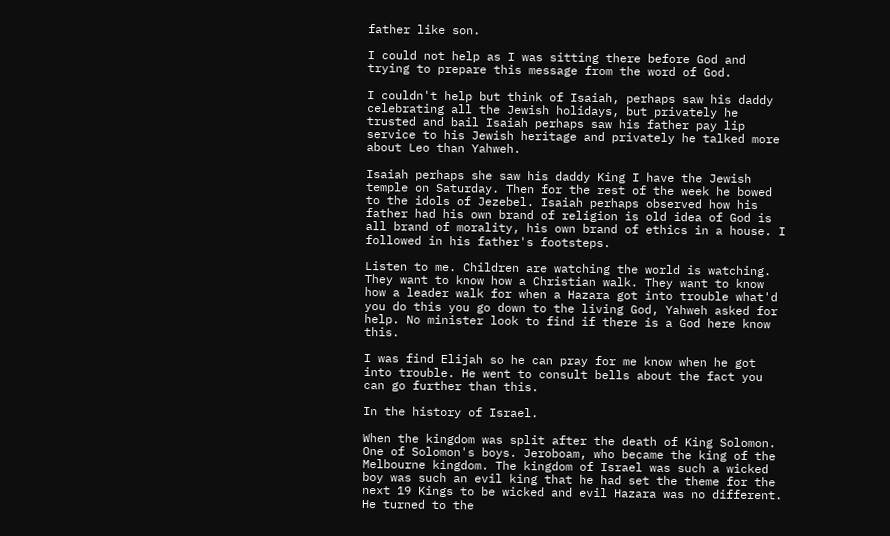father like son.

I could not help as I was sitting there before God and trying to prepare this message from the word of God.

I couldn't help but think of Isaiah, perhaps saw his daddy celebrating all the Jewish holidays, but privately he trusted and bail Isaiah perhaps saw his father pay lip service to his Jewish heritage and privately he talked more about Leo than Yahweh.

Isaiah perhaps she saw his daddy King I have the Jewish temple on Saturday. Then for the rest of the week he bowed to the idols of Jezebel. Isaiah perhaps observed how his father had his own brand of religion is old idea of God is all brand of morality, his own brand of ethics in a house. I followed in his father's footsteps.

Listen to me. Children are watching the world is watching. They want to know how a Christian walk. They want to know how a leader walk for when a Hazara got into trouble what'd you do this you go down to the living God, Yahweh asked for help. No minister look to find if there is a God here know this.

I was find Elijah so he can pray for me know when he got into trouble. He went to consult bells about the fact you can go further than this.

In the history of Israel.

When the kingdom was split after the death of King Solomon. One of Solomon's boys. Jeroboam, who became the king of the Melbourne kingdom. The kingdom of Israel was such a wicked boy was such an evil king that he had set the theme for the next 19 Kings to be wicked and evil Hazara was no different. He turned to the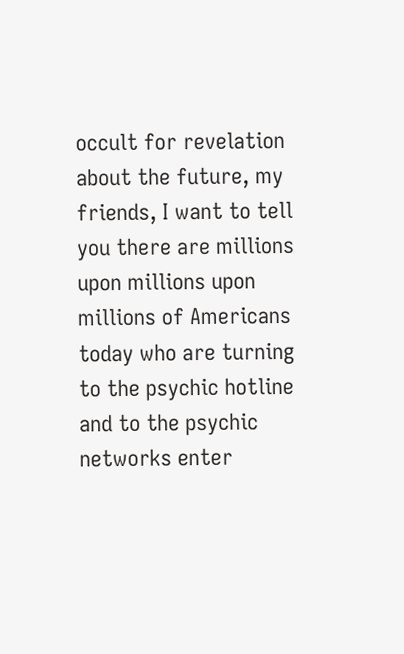occult for revelation about the future, my friends, I want to tell you there are millions upon millions upon millions of Americans today who are turning to the psychic hotline and to the psychic networks enter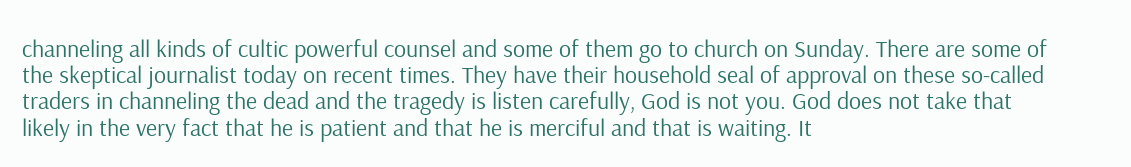channeling all kinds of cultic powerful counsel and some of them go to church on Sunday. There are some of the skeptical journalist today on recent times. They have their household seal of approval on these so-called traders in channeling the dead and the tragedy is listen carefully, God is not you. God does not take that likely in the very fact that he is patient and that he is merciful and that is waiting. It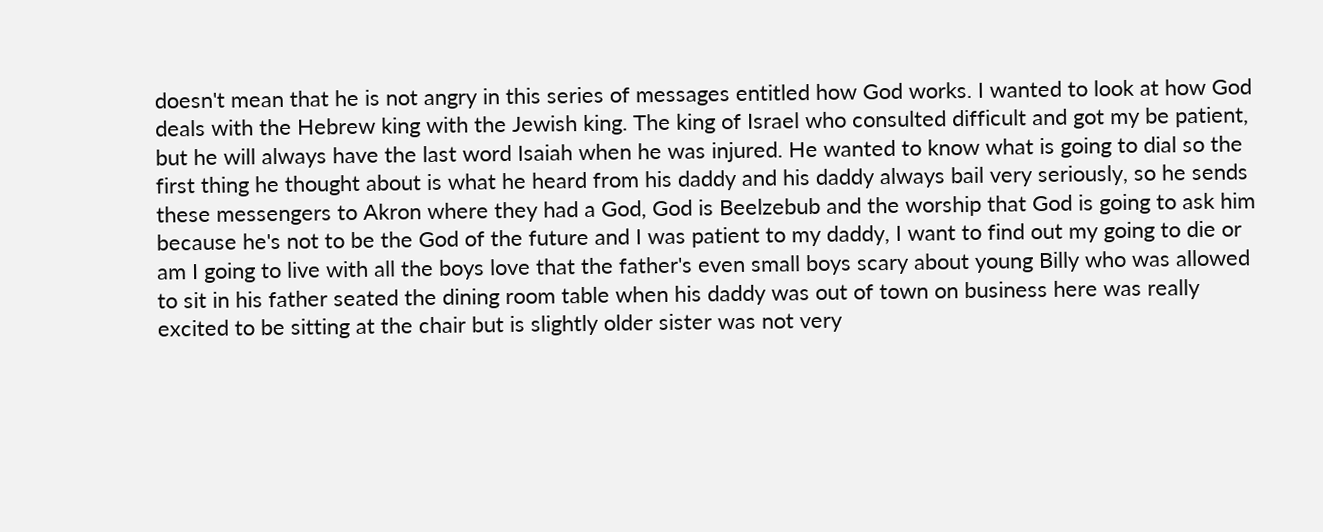doesn't mean that he is not angry in this series of messages entitled how God works. I wanted to look at how God deals with the Hebrew king with the Jewish king. The king of Israel who consulted difficult and got my be patient, but he will always have the last word Isaiah when he was injured. He wanted to know what is going to dial so the first thing he thought about is what he heard from his daddy and his daddy always bail very seriously, so he sends these messengers to Akron where they had a God, God is Beelzebub and the worship that God is going to ask him because he's not to be the God of the future and I was patient to my daddy, I want to find out my going to die or am I going to live with all the boys love that the father's even small boys scary about young Billy who was allowed to sit in his father seated the dining room table when his daddy was out of town on business here was really excited to be sitting at the chair but is slightly older sister was not very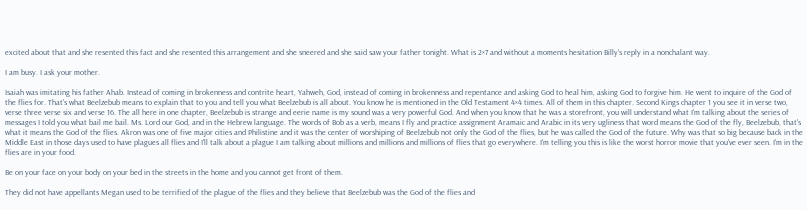excited about that and she resented this fact and she resented this arrangement and she sneered and she said saw your father tonight. What is 2×7 and without a moments hesitation Billy's reply in a nonchalant way.

I am busy. I ask your mother.

Isaiah was imitating his father Ahab. Instead of coming in brokenness and contrite heart, Yahweh, God, instead of coming in brokenness and repentance and asking God to heal him, asking God to forgive him. He went to inquire of the God of the flies for. That's what Beelzebub means to explain that to you and tell you what Beelzebub is all about. You know he is mentioned in the Old Testament 4×4 times. All of them in this chapter. Second Kings chapter 1 you see it in verse two, verse three verse six and verse 16. The all here in one chapter, Beelzebub is strange and eerie name is my sound was a very powerful God. And when you know that he was a storefront, you will understand what I'm talking about the series of messages I told you what bail me bail. Ms. Lord our God, and in the Hebrew language. The words of Bob as a verb, means I fly and practice assignment Aramaic and Arabic in its very ugliness that word means the God of the fly, Beelzebub, that's what it means the God of the flies. Akron was one of five major cities and Philistine and it was the center of worshiping of Beelzebub not only the God of the flies, but he was called the God of the future. Why was that so big because back in the Middle East in those days used to have plagues all flies and I'll talk about a plague I am talking about millions and millions and millions of flies that go everywhere. I'm telling you this is like the worst horror movie that you've ever seen. I'm in the flies are in your food.

Be on your face on your body on your bed in the streets in the home and you cannot get front of them.

They did not have appellants Megan used to be terrified of the plague of the flies and they believe that Beelzebub was the God of the flies and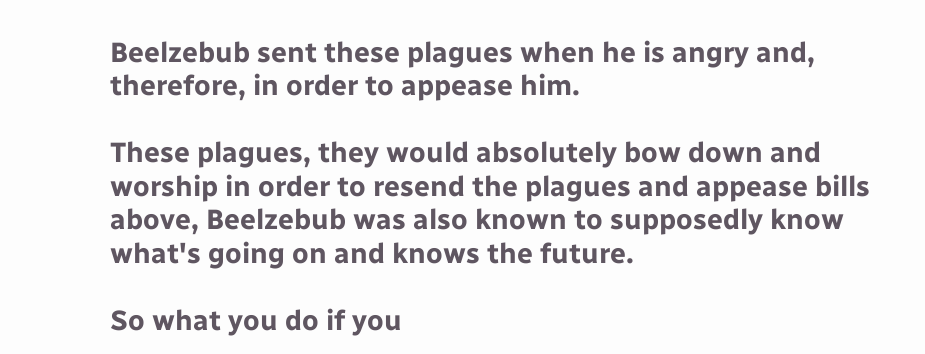Beelzebub sent these plagues when he is angry and, therefore, in order to appease him.

These plagues, they would absolutely bow down and worship in order to resend the plagues and appease bills above, Beelzebub was also known to supposedly know what's going on and knows the future.

So what you do if you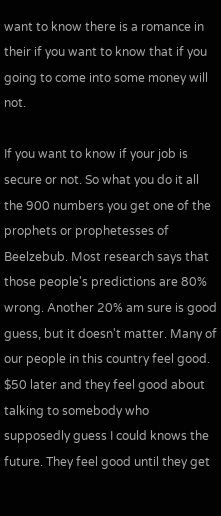want to know there is a romance in their if you want to know that if you going to come into some money will not.

If you want to know if your job is secure or not. So what you do it all the 900 numbers you get one of the prophets or prophetesses of Beelzebub. Most research says that those people's predictions are 80% wrong. Another 20% am sure is good guess, but it doesn't matter. Many of our people in this country feel good. $50 later and they feel good about talking to somebody who supposedly guess I could knows the future. They feel good until they get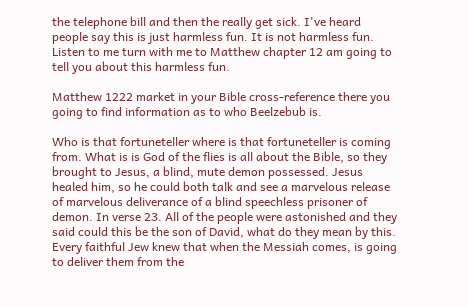the telephone bill and then the really get sick. I've heard people say this is just harmless fun. It is not harmless fun. Listen to me turn with me to Matthew chapter 12 am going to tell you about this harmless fun.

Matthew 1222 market in your Bible cross-reference there you going to find information as to who Beelzebub is.

Who is that fortuneteller where is that fortuneteller is coming from. What is is God of the flies is all about the Bible, so they brought to Jesus, a blind, mute demon possessed. Jesus healed him, so he could both talk and see a marvelous release of marvelous deliverance of a blind speechless prisoner of demon. In verse 23. All of the people were astonished and they said could this be the son of David, what do they mean by this. Every faithful Jew knew that when the Messiah comes, is going to deliver them from the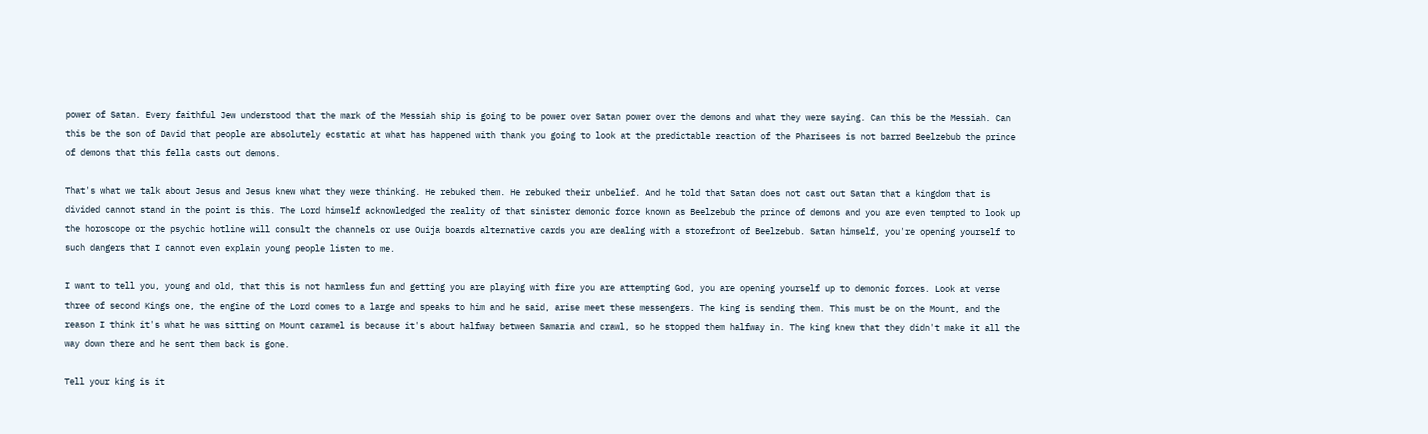power of Satan. Every faithful Jew understood that the mark of the Messiah ship is going to be power over Satan power over the demons and what they were saying. Can this be the Messiah. Can this be the son of David that people are absolutely ecstatic at what has happened with thank you going to look at the predictable reaction of the Pharisees is not barred Beelzebub the prince of demons that this fella casts out demons.

That's what we talk about Jesus and Jesus knew what they were thinking. He rebuked them. He rebuked their unbelief. And he told that Satan does not cast out Satan that a kingdom that is divided cannot stand in the point is this. The Lord himself acknowledged the reality of that sinister demonic force known as Beelzebub the prince of demons and you are even tempted to look up the horoscope or the psychic hotline will consult the channels or use Ouija boards alternative cards you are dealing with a storefront of Beelzebub. Satan himself, you're opening yourself to such dangers that I cannot even explain young people listen to me.

I want to tell you, young and old, that this is not harmless fun and getting you are playing with fire you are attempting God, you are opening yourself up to demonic forces. Look at verse three of second Kings one, the engine of the Lord comes to a large and speaks to him and he said, arise meet these messengers. The king is sending them. This must be on the Mount, and the reason I think it's what he was sitting on Mount caramel is because it's about halfway between Samaria and crawl, so he stopped them halfway in. The king knew that they didn't make it all the way down there and he sent them back is gone.

Tell your king is it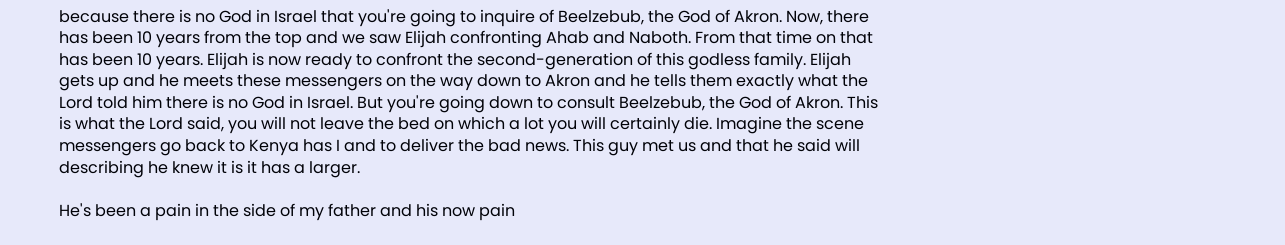because there is no God in Israel that you're going to inquire of Beelzebub, the God of Akron. Now, there has been 10 years from the top and we saw Elijah confronting Ahab and Naboth. From that time on that has been 10 years. Elijah is now ready to confront the second-generation of this godless family. Elijah gets up and he meets these messengers on the way down to Akron and he tells them exactly what the Lord told him there is no God in Israel. But you're going down to consult Beelzebub, the God of Akron. This is what the Lord said, you will not leave the bed on which a lot you will certainly die. Imagine the scene messengers go back to Kenya has I and to deliver the bad news. This guy met us and that he said will describing he knew it is it has a larger.

He's been a pain in the side of my father and his now pain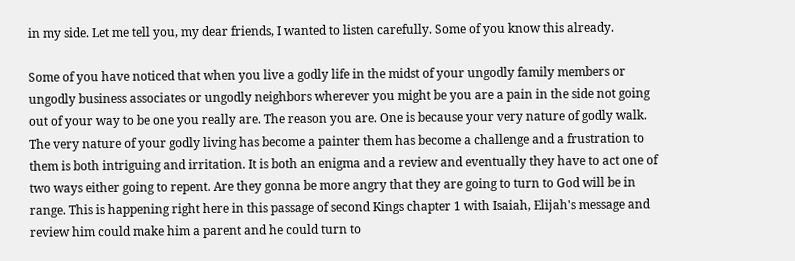in my side. Let me tell you, my dear friends, I wanted to listen carefully. Some of you know this already.

Some of you have noticed that when you live a godly life in the midst of your ungodly family members or ungodly business associates or ungodly neighbors wherever you might be you are a pain in the side not going out of your way to be one you really are. The reason you are. One is because your very nature of godly walk. The very nature of your godly living has become a painter them has become a challenge and a frustration to them is both intriguing and irritation. It is both an enigma and a review and eventually they have to act one of two ways either going to repent. Are they gonna be more angry that they are going to turn to God will be in range. This is happening right here in this passage of second Kings chapter 1 with Isaiah, Elijah's message and review him could make him a parent and he could turn to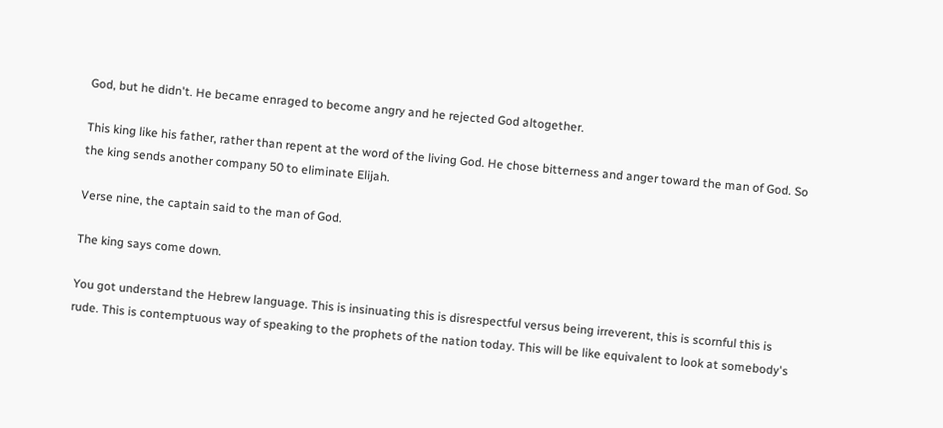God, but he didn't. He became enraged to become angry and he rejected God altogether.

This king like his father, rather than repent at the word of the living God. He chose bitterness and anger toward the man of God. So the king sends another company 50 to eliminate Elijah.

Verse nine, the captain said to the man of God.

The king says come down.

You got understand the Hebrew language. This is insinuating this is disrespectful versus being irreverent, this is scornful this is rude. This is contemptuous way of speaking to the prophets of the nation today. This will be like equivalent to look at somebody's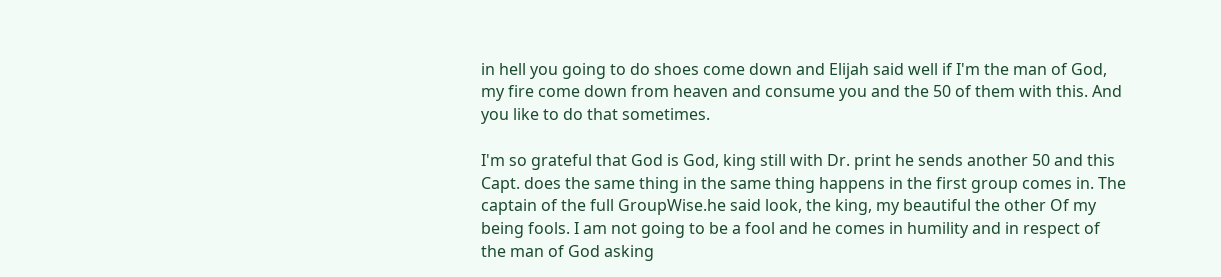in hell you going to do shoes come down and Elijah said well if I'm the man of God, my fire come down from heaven and consume you and the 50 of them with this. And you like to do that sometimes.

I'm so grateful that God is God, king still with Dr. print he sends another 50 and this Capt. does the same thing in the same thing happens in the first group comes in. The captain of the full GroupWise.he said look, the king, my beautiful the other Of my being fools. I am not going to be a fool and he comes in humility and in respect of the man of God asking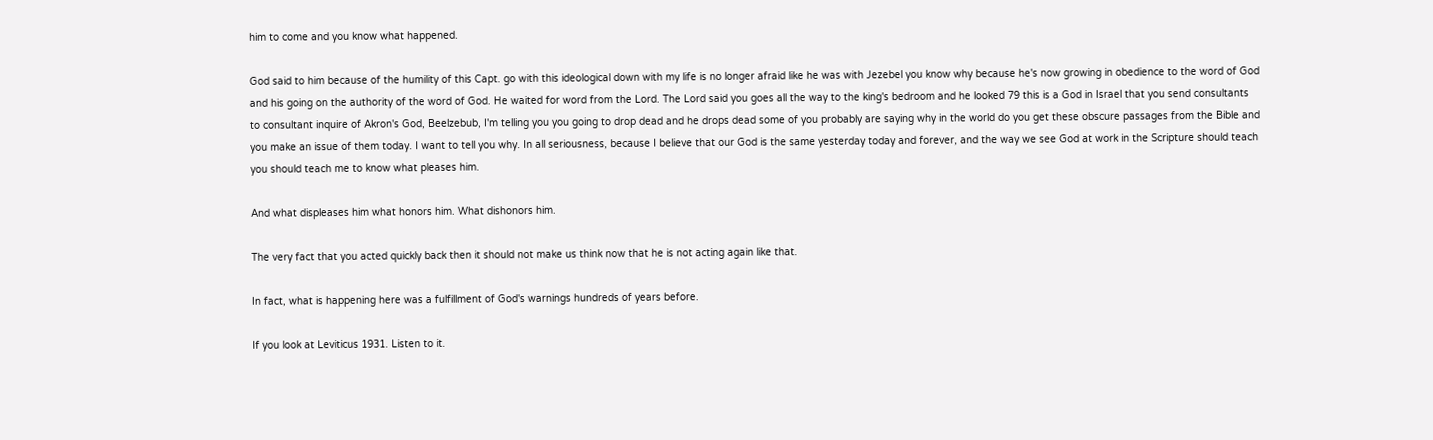him to come and you know what happened.

God said to him because of the humility of this Capt. go with this ideological down with my life is no longer afraid like he was with Jezebel you know why because he's now growing in obedience to the word of God and his going on the authority of the word of God. He waited for word from the Lord. The Lord said you goes all the way to the king's bedroom and he looked 79 this is a God in Israel that you send consultants to consultant inquire of Akron's God, Beelzebub, I'm telling you you going to drop dead and he drops dead some of you probably are saying why in the world do you get these obscure passages from the Bible and you make an issue of them today. I want to tell you why. In all seriousness, because I believe that our God is the same yesterday today and forever, and the way we see God at work in the Scripture should teach you should teach me to know what pleases him.

And what displeases him what honors him. What dishonors him.

The very fact that you acted quickly back then it should not make us think now that he is not acting again like that.

In fact, what is happening here was a fulfillment of God's warnings hundreds of years before.

If you look at Leviticus 1931. Listen to it.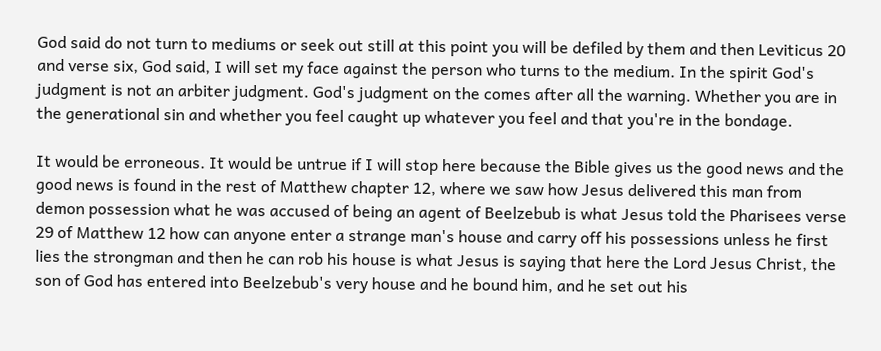God said do not turn to mediums or seek out still at this point you will be defiled by them and then Leviticus 20 and verse six, God said, I will set my face against the person who turns to the medium. In the spirit God's judgment is not an arbiter judgment. God's judgment on the comes after all the warning. Whether you are in the generational sin and whether you feel caught up whatever you feel and that you're in the bondage.

It would be erroneous. It would be untrue if I will stop here because the Bible gives us the good news and the good news is found in the rest of Matthew chapter 12, where we saw how Jesus delivered this man from demon possession what he was accused of being an agent of Beelzebub is what Jesus told the Pharisees verse 29 of Matthew 12 how can anyone enter a strange man's house and carry off his possessions unless he first lies the strongman and then he can rob his house is what Jesus is saying that here the Lord Jesus Christ, the son of God has entered into Beelzebub's very house and he bound him, and he set out his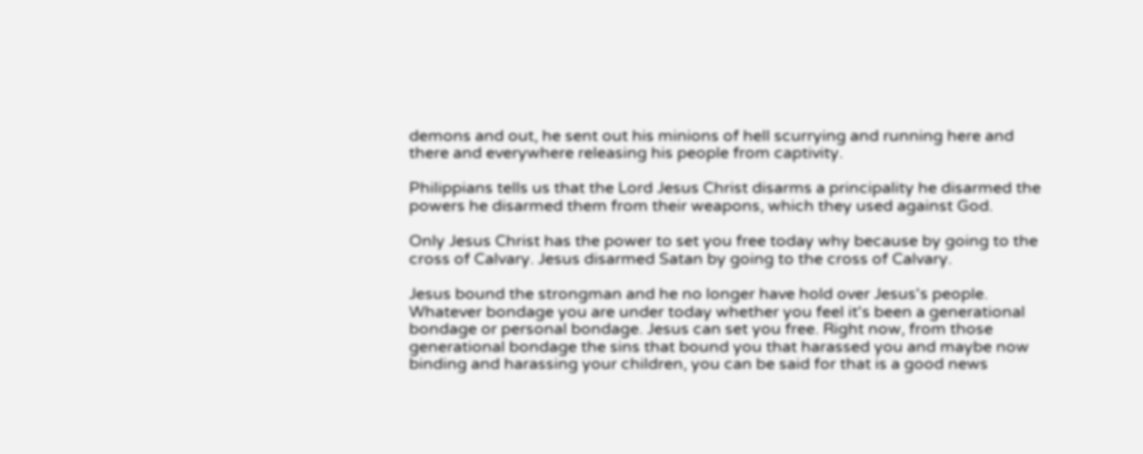demons and out, he sent out his minions of hell scurrying and running here and there and everywhere releasing his people from captivity.

Philippians tells us that the Lord Jesus Christ disarms a principality he disarmed the powers he disarmed them from their weapons, which they used against God.

Only Jesus Christ has the power to set you free today why because by going to the cross of Calvary. Jesus disarmed Satan by going to the cross of Calvary.

Jesus bound the strongman and he no longer have hold over Jesus's people. Whatever bondage you are under today whether you feel it's been a generational bondage or personal bondage. Jesus can set you free. Right now, from those generational bondage the sins that bound you that harassed you and maybe now binding and harassing your children, you can be said for that is a good news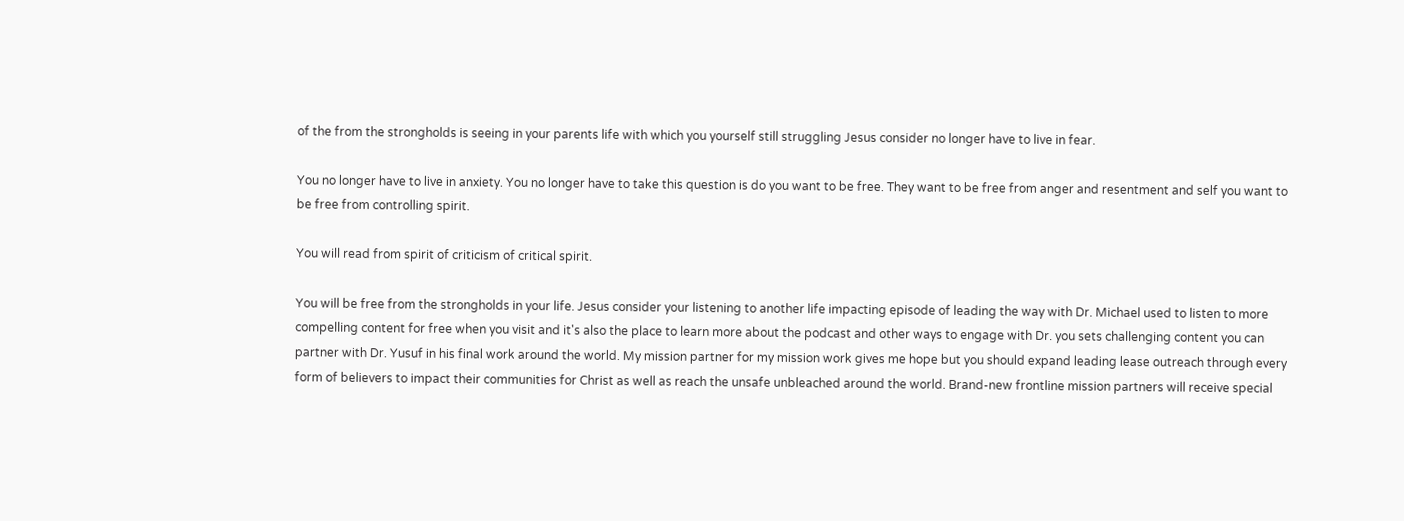of the from the strongholds is seeing in your parents life with which you yourself still struggling Jesus consider no longer have to live in fear.

You no longer have to live in anxiety. You no longer have to take this question is do you want to be free. They want to be free from anger and resentment and self you want to be free from controlling spirit.

You will read from spirit of criticism of critical spirit.

You will be free from the strongholds in your life. Jesus consider your listening to another life impacting episode of leading the way with Dr. Michael used to listen to more compelling content for free when you visit and it's also the place to learn more about the podcast and other ways to engage with Dr. you sets challenging content you can partner with Dr. Yusuf in his final work around the world. My mission partner for my mission work gives me hope but you should expand leading lease outreach through every form of believers to impact their communities for Christ as well as reach the unsafe unbleached around the world. Brand-new frontline mission partners will receive special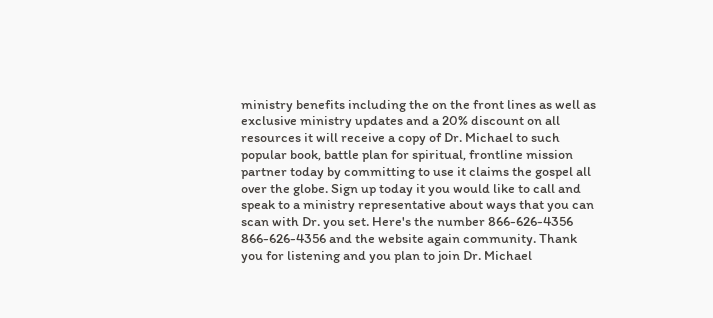ministry benefits including the on the front lines as well as exclusive ministry updates and a 20% discount on all resources it will receive a copy of Dr. Michael to such popular book, battle plan for spiritual, frontline mission partner today by committing to use it claims the gospel all over the globe. Sign up today it you would like to call and speak to a ministry representative about ways that you can scan with Dr. you set. Here's the number 866-626-4356 866-626-4356 and the website again community. Thank you for listening and you plan to join Dr. Michael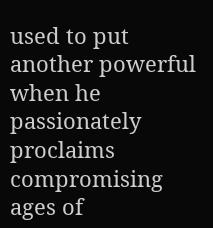used to put another powerful when he passionately proclaims compromising ages of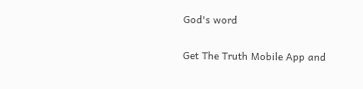God's word

Get The Truth Mobile App and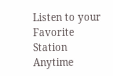Listen to your Favorite Station Anytime